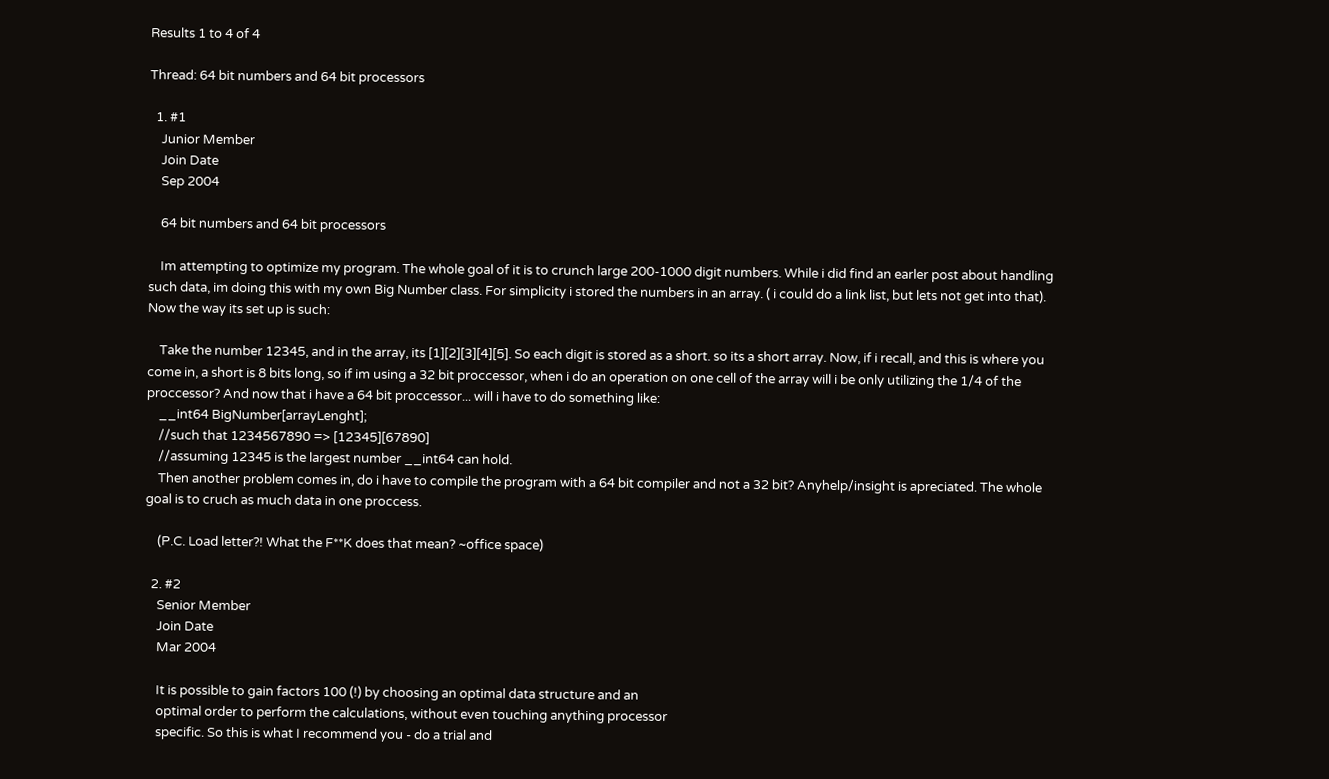Results 1 to 4 of 4

Thread: 64 bit numbers and 64 bit processors

  1. #1
    Junior Member
    Join Date
    Sep 2004

    64 bit numbers and 64 bit processors

    Im attempting to optimize my program. The whole goal of it is to crunch large 200-1000 digit numbers. While i did find an earler post about handling such data, im doing this with my own Big Number class. For simplicity i stored the numbers in an array. ( i could do a link list, but lets not get into that). Now the way its set up is such:

    Take the number 12345, and in the array, its [1][2][3][4][5]. So each digit is stored as a short. so its a short array. Now, if i recall, and this is where you come in, a short is 8 bits long, so if im using a 32 bit proccessor, when i do an operation on one cell of the array will i be only utilizing the 1/4 of the proccessor? And now that i have a 64 bit proccessor... will i have to do something like:
    __int64 BigNumber[arrayLenght];
    //such that 1234567890 => [12345][67890]
    //assuming 12345 is the largest number __int64 can hold.
    Then another problem comes in, do i have to compile the program with a 64 bit compiler and not a 32 bit? Anyhelp/insight is apreciated. The whole goal is to cruch as much data in one proccess.

    (P.C. Load letter?! What the F**K does that mean? ~office space)

  2. #2
    Senior Member
    Join Date
    Mar 2004

    It is possible to gain factors 100 (!) by choosing an optimal data structure and an
    optimal order to perform the calculations, without even touching anything processor
    specific. So this is what I recommend you - do a trial and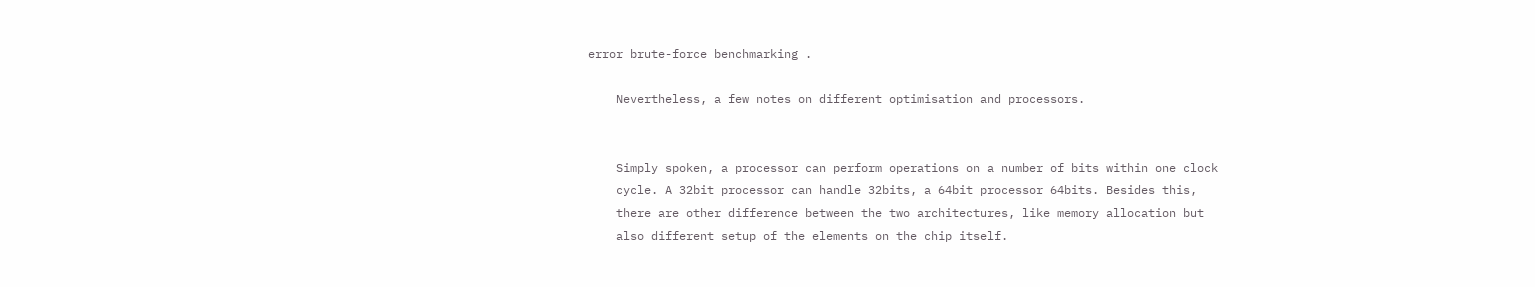error brute-force benchmarking .

    Nevertheless, a few notes on different optimisation and processors.


    Simply spoken, a processor can perform operations on a number of bits within one clock
    cycle. A 32bit processor can handle 32bits, a 64bit processor 64bits. Besides this,
    there are other difference between the two architectures, like memory allocation but
    also different setup of the elements on the chip itself.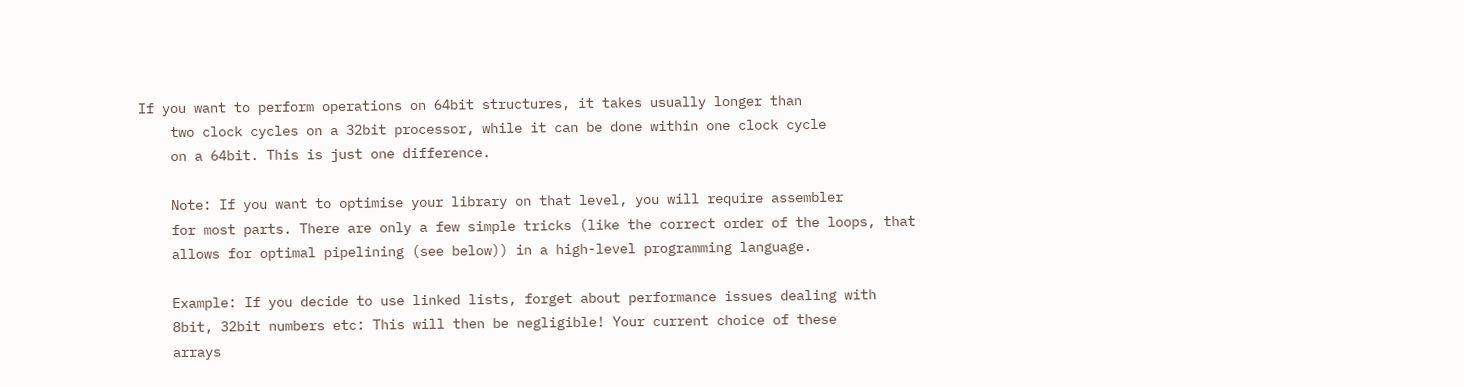If you want to perform operations on 64bit structures, it takes usually longer than
    two clock cycles on a 32bit processor, while it can be done within one clock cycle
    on a 64bit. This is just one difference.

    Note: If you want to optimise your library on that level, you will require assembler
    for most parts. There are only a few simple tricks (like the correct order of the loops, that
    allows for optimal pipelining (see below)) in a high-level programming language.

    Example: If you decide to use linked lists, forget about performance issues dealing with
    8bit, 32bit numbers etc: This will then be negligible! Your current choice of these
    arrays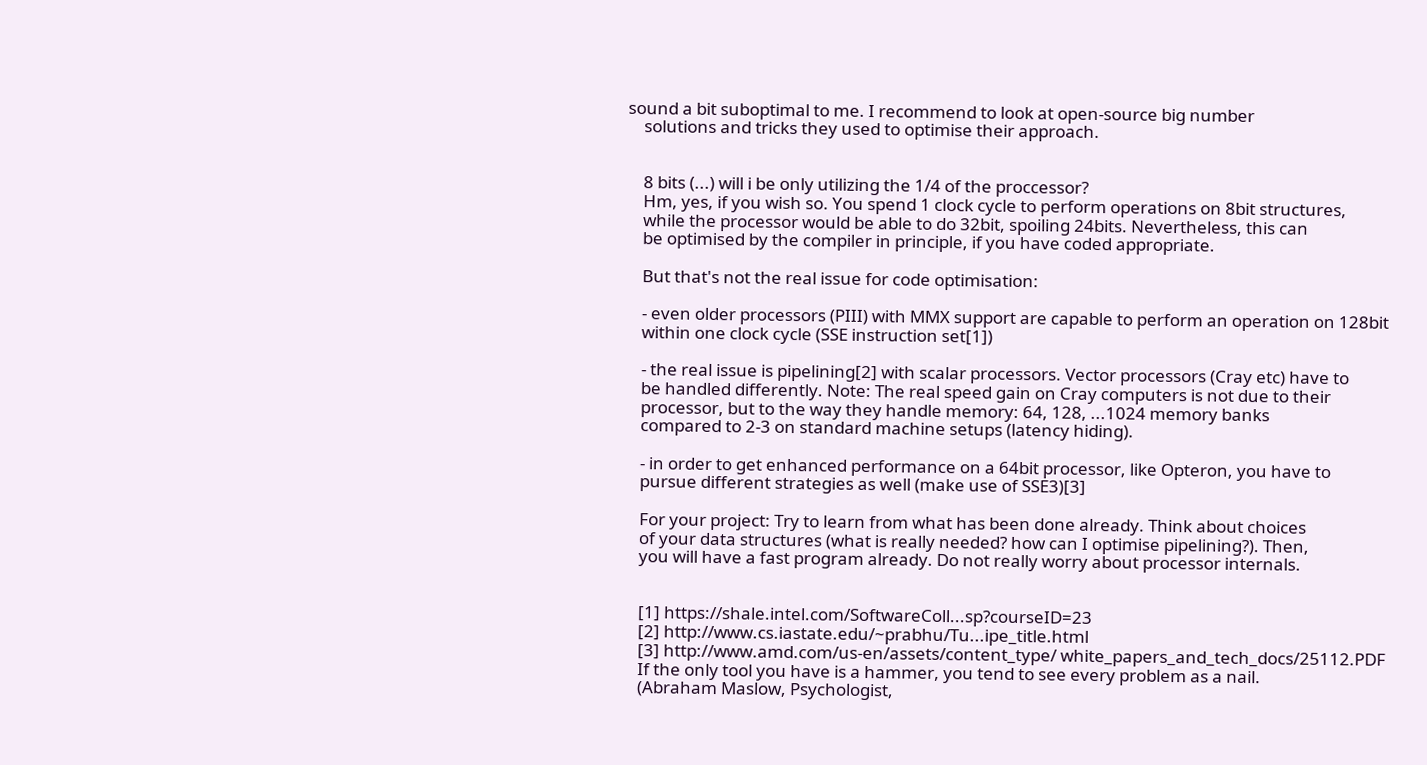sound a bit suboptimal to me. I recommend to look at open-source big number
    solutions and tricks they used to optimise their approach.


    8 bits (...) will i be only utilizing the 1/4 of the proccessor?
    Hm, yes, if you wish so. You spend 1 clock cycle to perform operations on 8bit structures,
    while the processor would be able to do 32bit, spoiling 24bits. Nevertheless, this can
    be optimised by the compiler in principle, if you have coded appropriate.

    But that's not the real issue for code optimisation:

    - even older processors (PIII) with MMX support are capable to perform an operation on 128bit
    within one clock cycle (SSE instruction set[1])

    - the real issue is pipelining[2] with scalar processors. Vector processors (Cray etc) have to
    be handled differently. Note: The real speed gain on Cray computers is not due to their
    processor, but to the way they handle memory: 64, 128, ...1024 memory banks
    compared to 2-3 on standard machine setups (latency hiding).

    - in order to get enhanced performance on a 64bit processor, like Opteron, you have to
    pursue different strategies as well (make use of SSE3)[3]

    For your project: Try to learn from what has been done already. Think about choices
    of your data structures (what is really needed? how can I optimise pipelining?). Then,
    you will have a fast program already. Do not really worry about processor internals.


    [1] https://shale.intel.com/SoftwareColl...sp?courseID=23
    [2] http://www.cs.iastate.edu/~prabhu/Tu...ipe_title.html
    [3] http://www.amd.com/us-en/assets/content_type/ white_papers_and_tech_docs/25112.PDF
    If the only tool you have is a hammer, you tend to see every problem as a nail.
    (Abraham Maslow, Psychologist,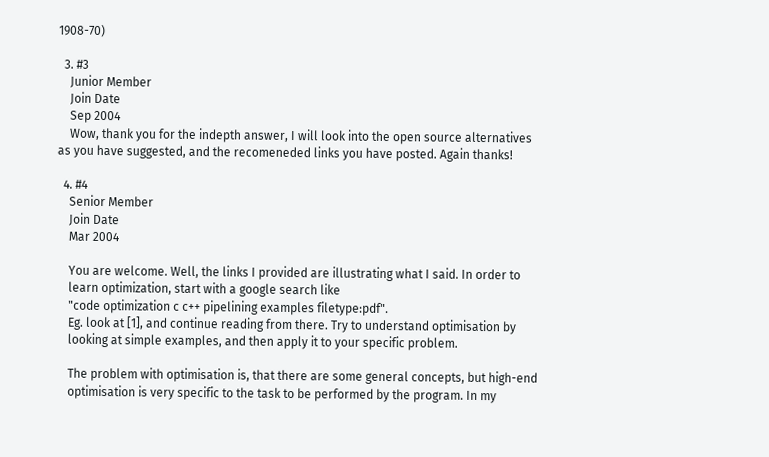1908-70)

  3. #3
    Junior Member
    Join Date
    Sep 2004
    Wow, thank you for the indepth answer, I will look into the open source alternatives as you have suggested, and the recomeneded links you have posted. Again thanks!

  4. #4
    Senior Member
    Join Date
    Mar 2004

    You are welcome. Well, the links I provided are illustrating what I said. In order to
    learn optimization, start with a google search like
    "code optimization c c++ pipelining examples filetype:pdf".
    Eg. look at [1], and continue reading from there. Try to understand optimisation by
    looking at simple examples, and then apply it to your specific problem.

    The problem with optimisation is, that there are some general concepts, but high-end
    optimisation is very specific to the task to be performed by the program. In my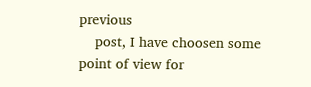previous
    post, I have choosen some point of view for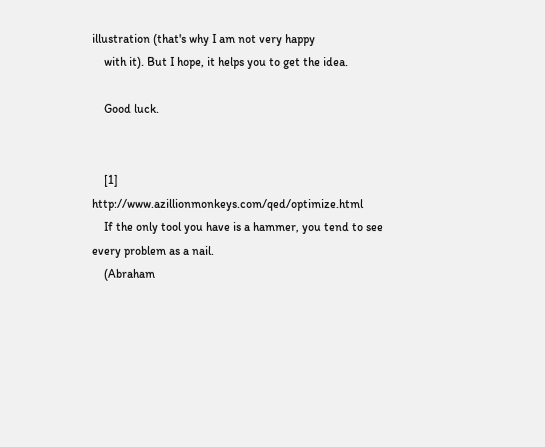illustration (that's why I am not very happy
    with it). But I hope, it helps you to get the idea.

    Good luck.


    [1] http://www.azillionmonkeys.com/qed/optimize.html
    If the only tool you have is a hammer, you tend to see every problem as a nail.
    (Abraham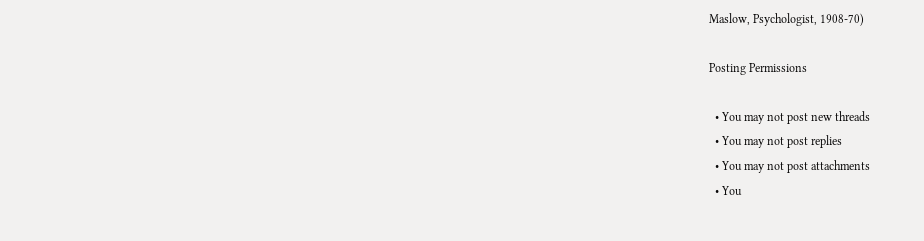Maslow, Psychologist, 1908-70)

Posting Permissions

  • You may not post new threads
  • You may not post replies
  • You may not post attachments
  • You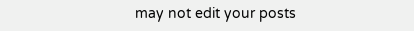may not edit your posts